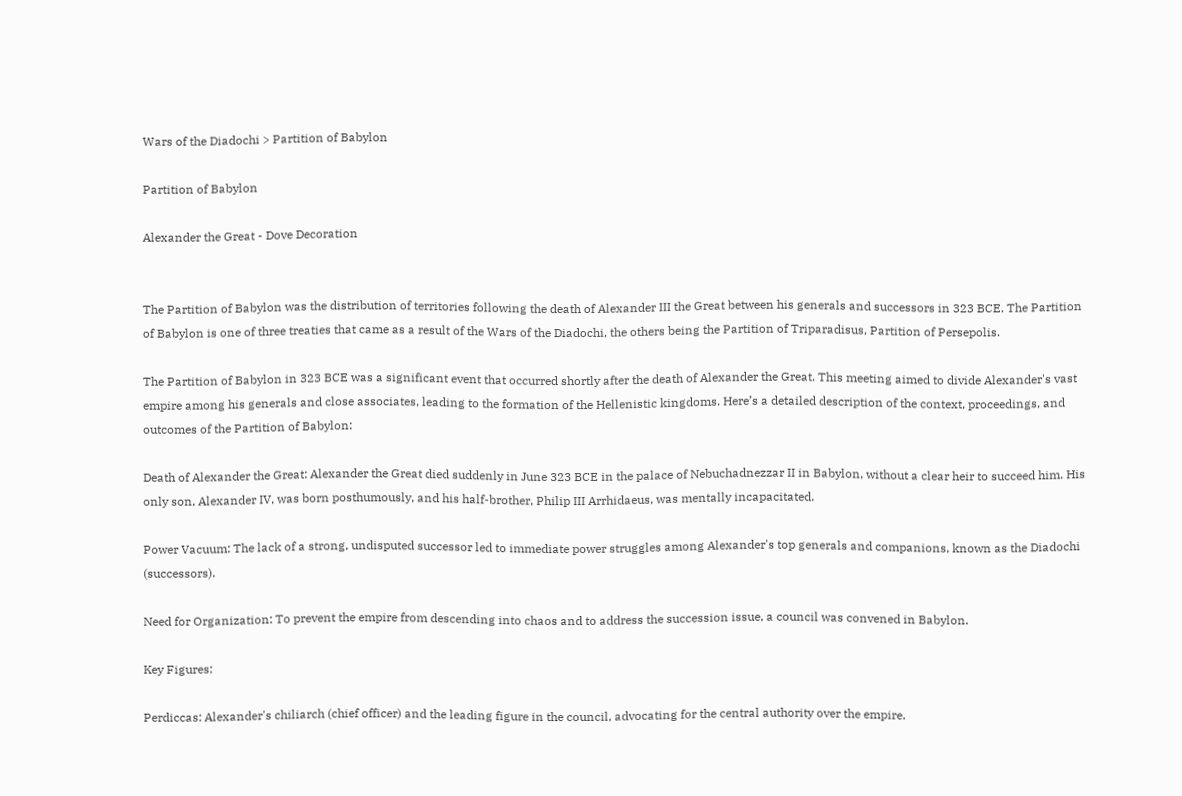Wars of the Diadochi > Partition of Babylon

Partition of Babylon

Alexander the Great - Dove Decoration


The Partition of Babylon was the distribution of territories following the death of Alexander III the Great between his generals and successors in 323 BCE. The Partition of Babylon is one of three treaties that came as a result of the Wars of the Diadochi, the others being the Partition of Triparadisus, Partition of Persepolis.

The Partition of Babylon in 323 BCE was a significant event that occurred shortly after the death of Alexander the Great. This meeting aimed to divide Alexander's vast empire among his generals and close associates, leading to the formation of the Hellenistic kingdoms. Here’s a detailed description of the context, proceedings, and outcomes of the Partition of Babylon:

Death of Alexander the Great: Alexander the Great died suddenly in June 323 BCE in the palace of Nebuchadnezzar II in Babylon, without a clear heir to succeed him. His only son, Alexander IV, was born posthumously, and his half-brother, Philip III Arrhidaeus, was mentally incapacitated.

Power Vacuum: The lack of a strong, undisputed successor led to immediate power struggles among Alexander's top generals and companions, known as the Diadochi (successors).

Need for Organization: To prevent the empire from descending into chaos and to address the succession issue, a council was convened in Babylon.

Key Figures:

Perdiccas: Alexander's chiliarch (chief officer) and the leading figure in the council, advocating for the central authority over the empire.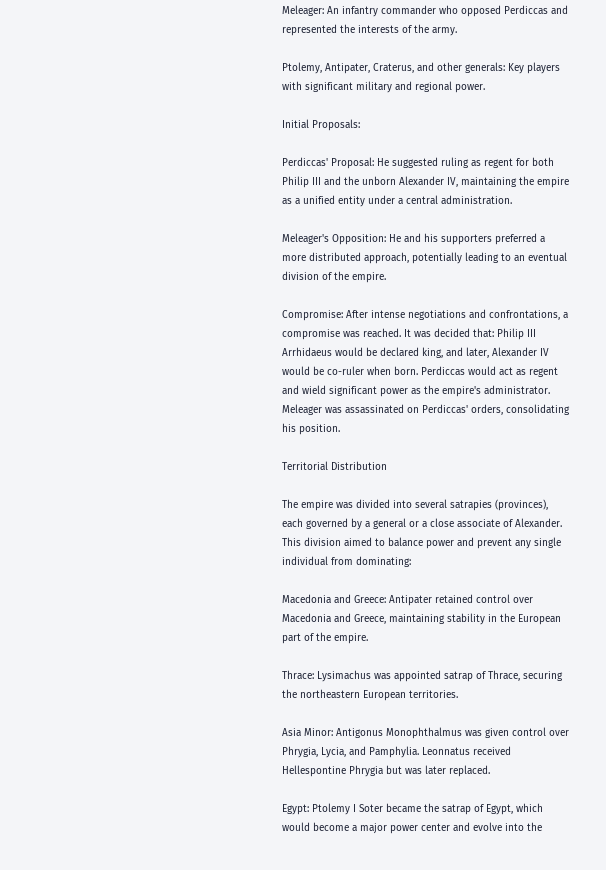Meleager: An infantry commander who opposed Perdiccas and represented the interests of the army.

Ptolemy, Antipater, Craterus, and other generals: Key players with significant military and regional power.

Initial Proposals:

Perdiccas' Proposal: He suggested ruling as regent for both Philip III and the unborn Alexander IV, maintaining the empire as a unified entity under a central administration.

Meleager's Opposition: He and his supporters preferred a more distributed approach, potentially leading to an eventual division of the empire.

Compromise: After intense negotiations and confrontations, a compromise was reached. It was decided that: Philip III Arrhidaeus would be declared king, and later, Alexander IV would be co-ruler when born. Perdiccas would act as regent and wield significant power as the empire's administrator. Meleager was assassinated on Perdiccas' orders, consolidating his position.

Territorial Distribution

The empire was divided into several satrapies (provinces), each governed by a general or a close associate of Alexander. This division aimed to balance power and prevent any single individual from dominating:

Macedonia and Greece: Antipater retained control over Macedonia and Greece, maintaining stability in the European part of the empire.

Thrace: Lysimachus was appointed satrap of Thrace, securing the northeastern European territories.

Asia Minor: Antigonus Monophthalmus was given control over Phrygia, Lycia, and Pamphylia. Leonnatus received Hellespontine Phrygia but was later replaced.

Egypt: Ptolemy I Soter became the satrap of Egypt, which would become a major power center and evolve into the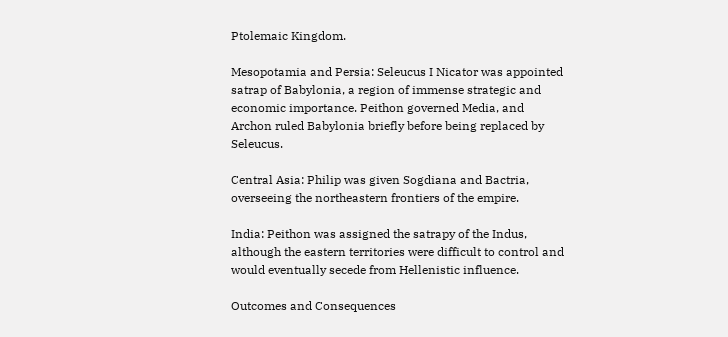Ptolemaic Kingdom.

Mesopotamia and Persia: Seleucus I Nicator was appointed satrap of Babylonia, a region of immense strategic and economic importance. Peithon governed Media, and Archon ruled Babylonia briefly before being replaced by Seleucus.

Central Asia: Philip was given Sogdiana and Bactria, overseeing the northeastern frontiers of the empire.

India: Peithon was assigned the satrapy of the Indus, although the eastern territories were difficult to control and would eventually secede from Hellenistic influence.

Outcomes and Consequences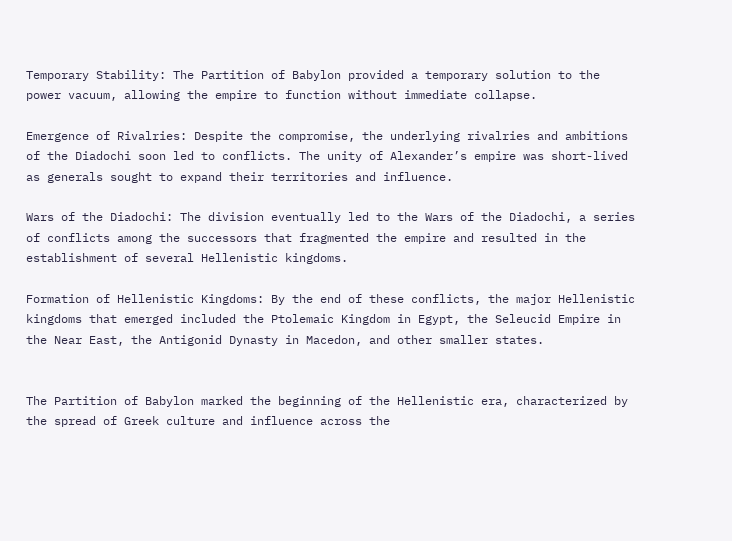Temporary Stability: The Partition of Babylon provided a temporary solution to the power vacuum, allowing the empire to function without immediate collapse.

Emergence of Rivalries: Despite the compromise, the underlying rivalries and ambitions of the Diadochi soon led to conflicts. The unity of Alexander’s empire was short-lived as generals sought to expand their territories and influence.

Wars of the Diadochi: The division eventually led to the Wars of the Diadochi, a series of conflicts among the successors that fragmented the empire and resulted in the establishment of several Hellenistic kingdoms.

Formation of Hellenistic Kingdoms: By the end of these conflicts, the major Hellenistic kingdoms that emerged included the Ptolemaic Kingdom in Egypt, the Seleucid Empire in the Near East, the Antigonid Dynasty in Macedon, and other smaller states.


The Partition of Babylon marked the beginning of the Hellenistic era, characterized by the spread of Greek culture and influence across the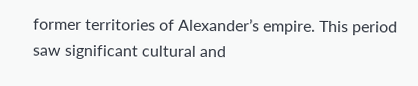former territories of Alexander’s empire. This period saw significant cultural and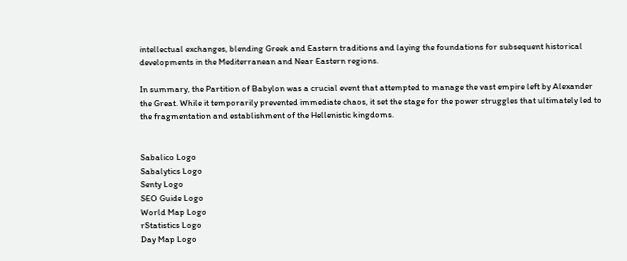intellectual exchanges, blending Greek and Eastern traditions and laying the foundations for subsequent historical developments in the Mediterranean and Near Eastern regions.

In summary, the Partition of Babylon was a crucial event that attempted to manage the vast empire left by Alexander the Great. While it temporarily prevented immediate chaos, it set the stage for the power struggles that ultimately led to the fragmentation and establishment of the Hellenistic kingdoms.


Sabalico Logo
Sabalytics Logo
Senty Logo
SEO Guide Logo
World Map Logo
rStatistics Logo
Day Map Logo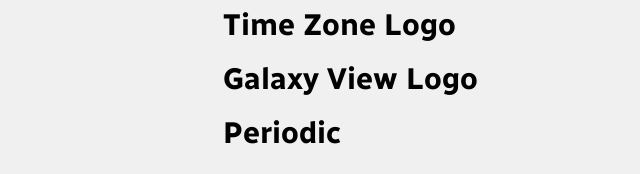Time Zone Logo
Galaxy View Logo
Periodic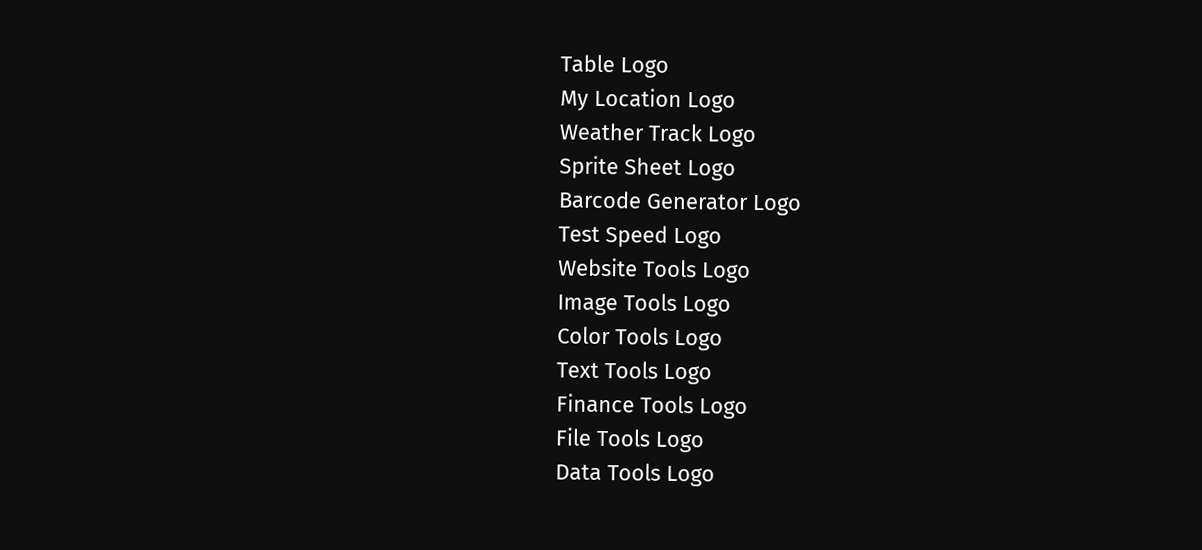Table Logo
My Location Logo
Weather Track Logo
Sprite Sheet Logo
Barcode Generator Logo
Test Speed Logo
Website Tools Logo
Image Tools Logo
Color Tools Logo
Text Tools Logo
Finance Tools Logo
File Tools Logo
Data Tools Logo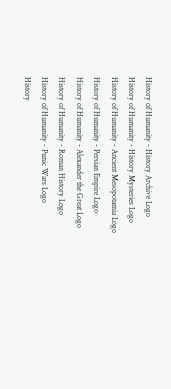History of Humanity - History Archive Logo
History of Humanity - History Mysteries Logo
History of Humanity - Ancient Mesopotamia Logo
History of Humanity - Persian Empire Logo
History of Humanity - Alexander the Great Logo
History of Humanity - Roman History Logo
History of Humanity - Punic Wars Logo
History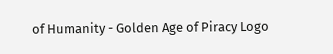of Humanity - Golden Age of Piracy Logo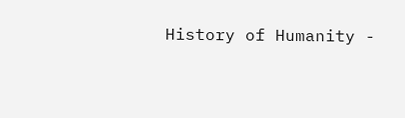History of Humanity -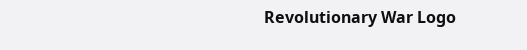Revolutionary War Logo